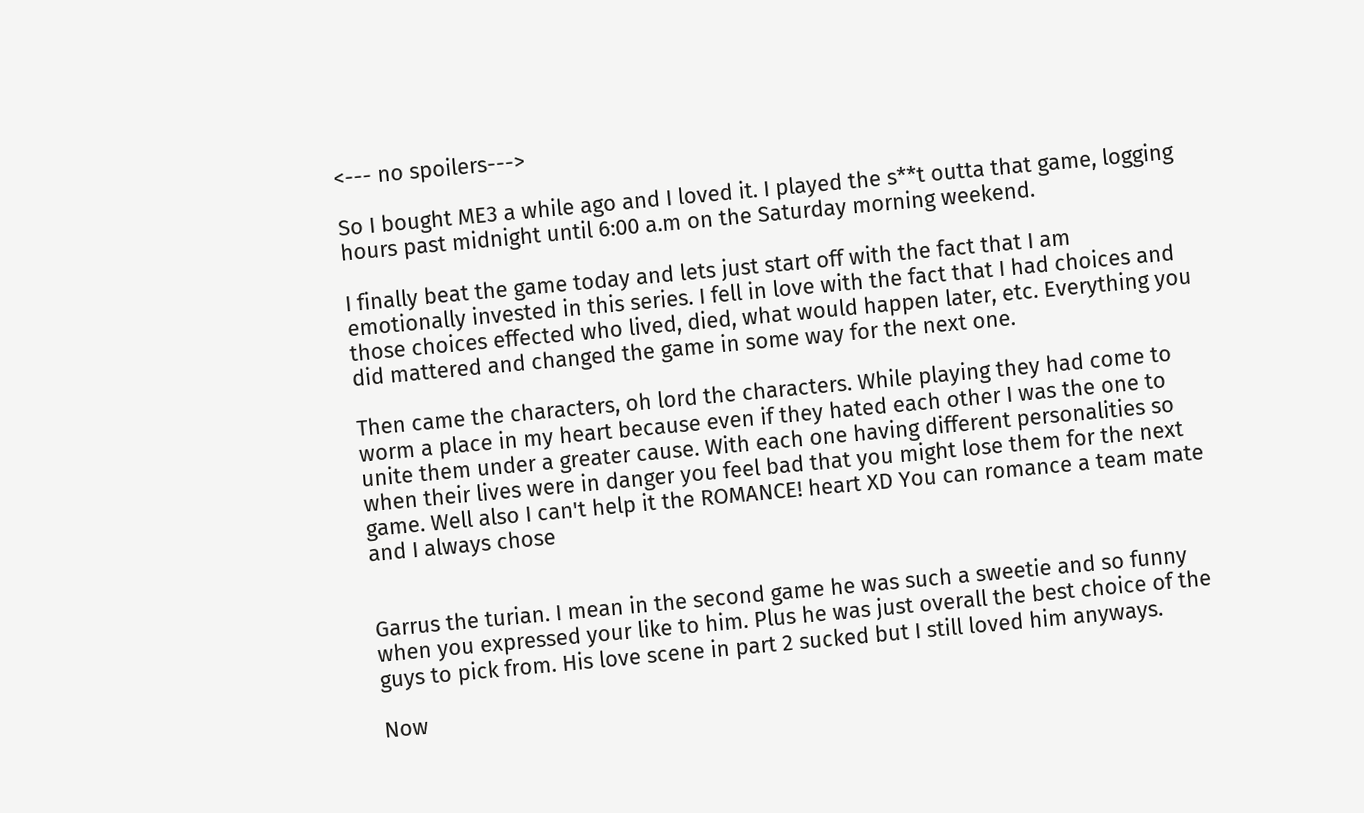<--- no spoilers--->

So I bought ME3 a while ago and I loved it. I played the s**t outta that game, logging hours past midnight until 6:00 a.m on the Saturday morning weekend.

I finally beat the game today and lets just start off with the fact that I am emotionally invested in this series. I fell in love with the fact that I had choices and those choices effected who lived, died, what would happen later, etc. Everything you did mattered and changed the game in some way for the next one.

Then came the characters, oh lord the characters. While playing they had come to worm a place in my heart because even if they hated each other I was the one to unite them under a greater cause. With each one having different personalities so when their lives were in danger you feel bad that you might lose them for the next game. Well also I can't help it the ROMANCE! heart XD You can romance a team mate and I always chose


Garrus the turian. I mean in the second game he was such a sweetie and so funny when you expressed your like to him. Plus he was just overall the best choice of the guys to pick from. His love scene in part 2 sucked but I still loved him anyways.

Now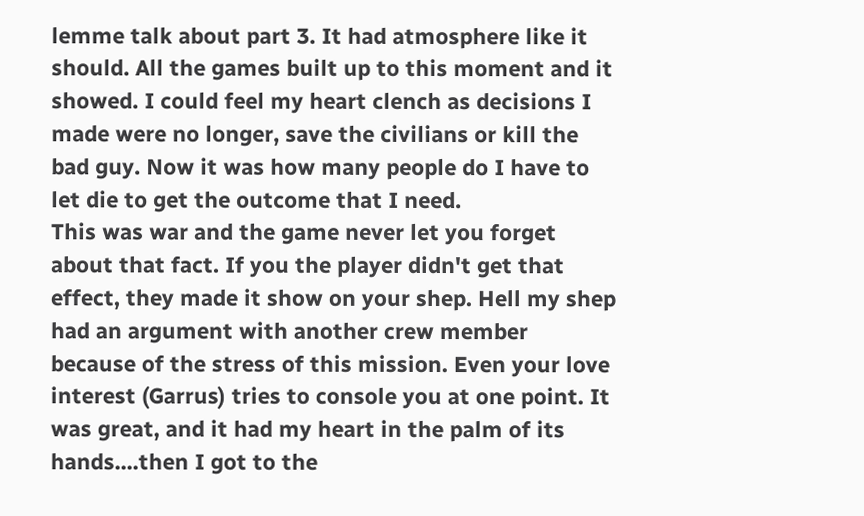lemme talk about part 3. It had atmosphere like it should. All the games built up to this moment and it showed. I could feel my heart clench as decisions I made were no longer, save the civilians or kill the bad guy. Now it was how many people do I have to let die to get the outcome that I need.
This was war and the game never let you forget about that fact. If you the player didn't get that effect, they made it show on your shep. Hell my shep had an argument with another crew member because of the stress of this mission. Even your love interest (Garrus) tries to console you at one point. It was great, and it had my heart in the palm of its hands....then I got to the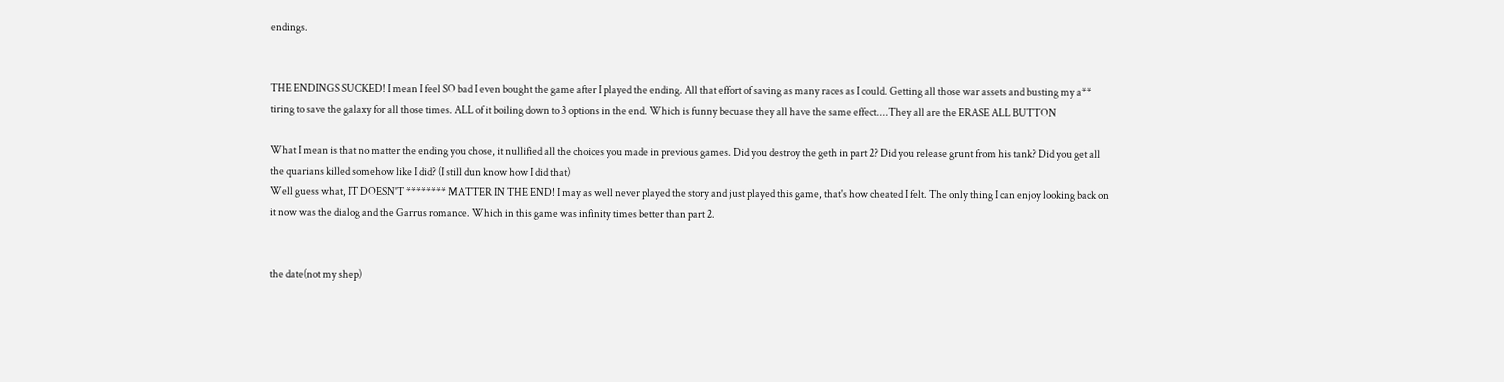endings.


THE ENDINGS SUCKED! I mean I feel SO bad I even bought the game after I played the ending. All that effort of saving as many races as I could. Getting all those war assets and busting my a** tiring to save the galaxy for all those times. ALL of it boiling down to 3 options in the end. Which is funny becuase they all have the same effect....They all are the ERASE ALL BUTTON

What I mean is that no matter the ending you chose, it nullified all the choices you made in previous games. Did you destroy the geth in part 2? Did you release grunt from his tank? Did you get all the quarians killed somehow like I did? (I still dun know how I did that)
Well guess what, IT DOESN'T ******** MATTER IN THE END! I may as well never played the story and just played this game, that's how cheated I felt. The only thing I can enjoy looking back on it now was the dialog and the Garrus romance. Which in this game was infinity times better than part 2.


the date(not my shep)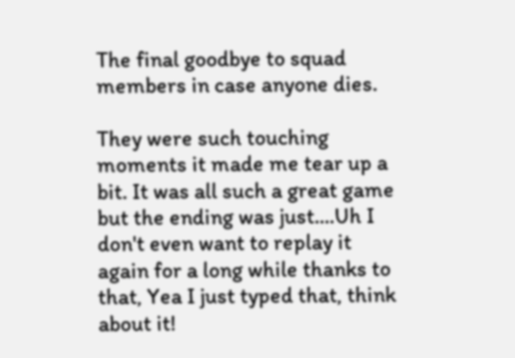The final goodbye to squad members in case anyone dies.

They were such touching moments it made me tear up a bit. It was all such a great game but the ending was just....Uh I don't even want to replay it again for a long while thanks to that, Yea I just typed that, think about it!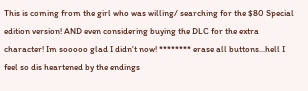This is coming from the girl who was willing/ searching for the $80 Special edition version! AND even considering buying the DLC for the extra character! Im sooooo glad I didn't now! ******** erase all buttons...hell I feel so dis heartened by the endings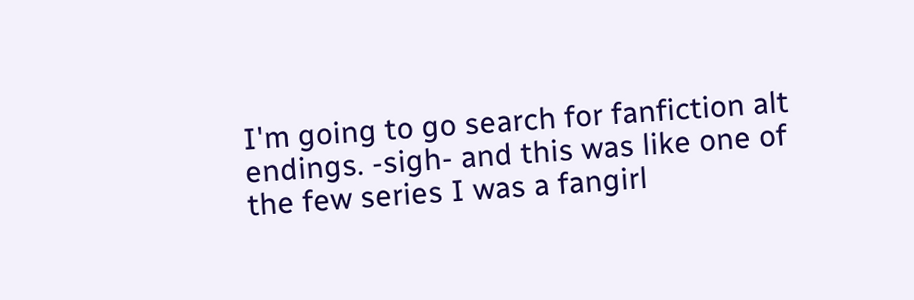I'm going to go search for fanfiction alt endings. -sigh- and this was like one of the few series I was a fangirl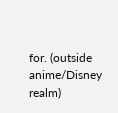for. (outside anime/Disney realm)